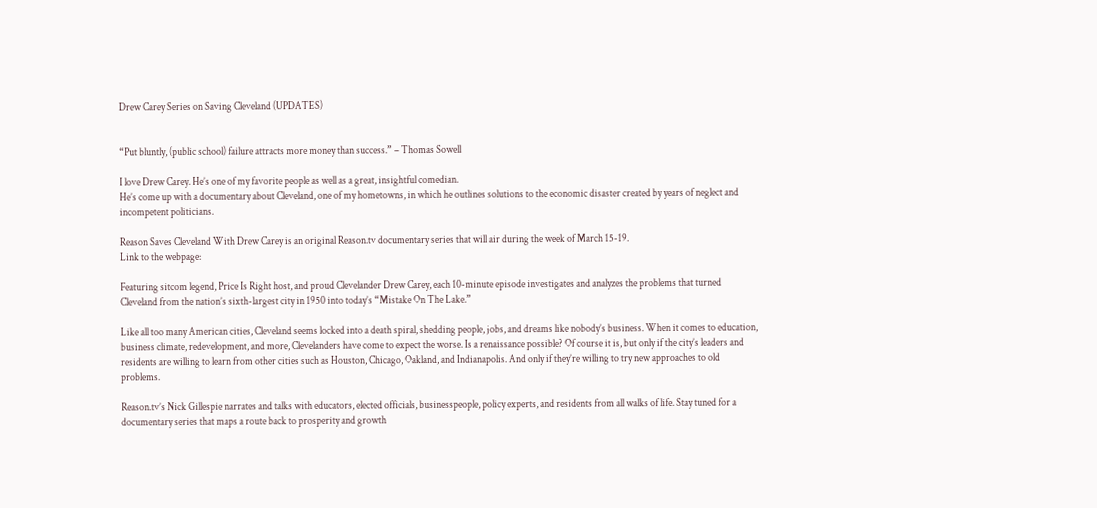Drew Carey Series on Saving Cleveland (UPDATES)


“Put bluntly, (public school) failure attracts more money than success.” – Thomas Sowell

I love Drew Carey. He’s one of my favorite people as well as a great, insightful comedian.
He’s come up with a documentary about Cleveland, one of my hometowns, in which he outlines solutions to the economic disaster created by years of neglect and incompetent politicians.

Reason Saves Cleveland With Drew Carey is an original Reason.tv documentary series that will air during the week of March 15-19.
Link to the webpage:

Featuring sitcom legend, Price Is Right host, and proud Clevelander Drew Carey, each 10-minute episode investigates and analyzes the problems that turned Cleveland from the nation’s sixth-largest city in 1950 into today’s “Mistake On The Lake.”

Like all too many American cities, Cleveland seems locked into a death spiral, shedding people, jobs, and dreams like nobody’s business. When it comes to education, business climate, redevelopment, and more, Clevelanders have come to expect the worse. Is a renaissance possible? Of course it is, but only if the city’s leaders and residents are willing to learn from other cities such as Houston, Chicago, Oakland, and Indianapolis. And only if they’re willing to try new approaches to old problems.

Reason.tv’s Nick Gillespie narrates and talks with educators, elected officials, businesspeople, policy experts, and residents from all walks of life. Stay tuned for a documentary series that maps a route back to prosperity and growth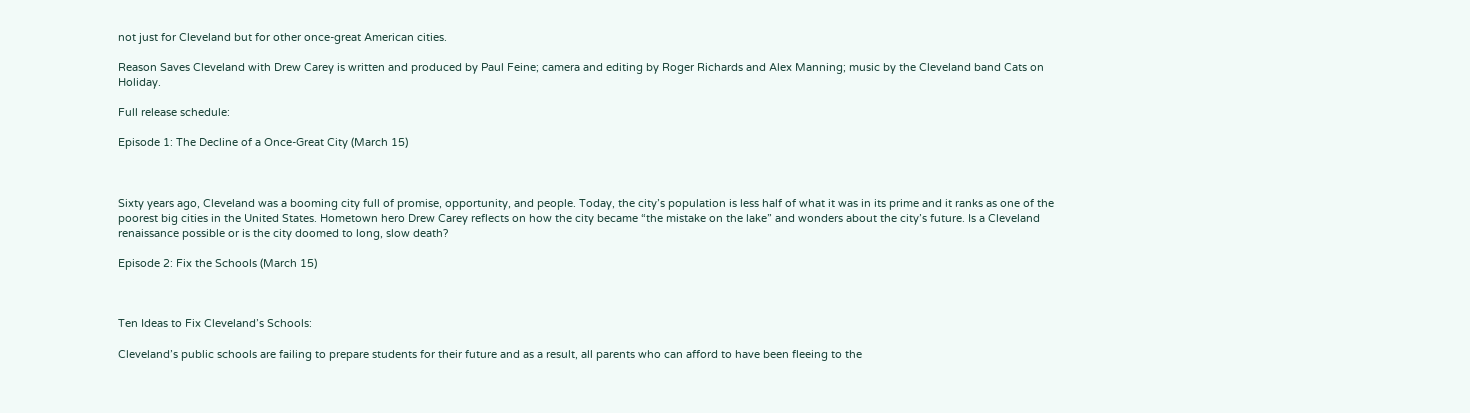not just for Cleveland but for other once-great American cities.

Reason Saves Cleveland with Drew Carey is written and produced by Paul Feine; camera and editing by Roger Richards and Alex Manning; music by the Cleveland band Cats on Holiday.

Full release schedule:

Episode 1: The Decline of a Once-Great City (March 15)



Sixty years ago, Cleveland was a booming city full of promise, opportunity, and people. Today, the city’s population is less half of what it was in its prime and it ranks as one of the poorest big cities in the United States. Hometown hero Drew Carey reflects on how the city became “the mistake on the lake” and wonders about the city’s future. Is a Cleveland renaissance possible or is the city doomed to long, slow death?

Episode 2: Fix the Schools (March 15)



Ten Ideas to Fix Cleveland’s Schools:

Cleveland’s public schools are failing to prepare students for their future and as a result, all parents who can afford to have been fleeing to the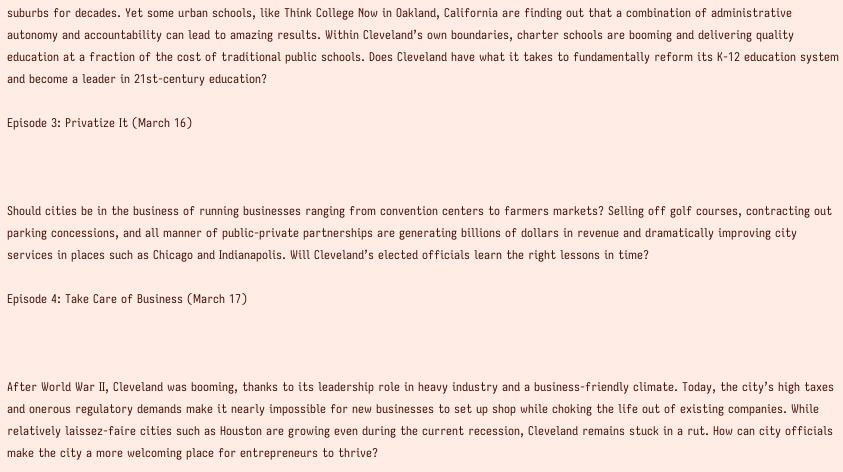suburbs for decades. Yet some urban schools, like Think College Now in Oakland, California are finding out that a combination of administrative autonomy and accountability can lead to amazing results. Within Cleveland’s own boundaries, charter schools are booming and delivering quality education at a fraction of the cost of traditional public schools. Does Cleveland have what it takes to fundamentally reform its K-12 education system and become a leader in 21st-century education?

Episode 3: Privatize It (March 16)



Should cities be in the business of running businesses ranging from convention centers to farmers markets? Selling off golf courses, contracting out parking concessions, and all manner of public-private partnerships are generating billions of dollars in revenue and dramatically improving city services in places such as Chicago and Indianapolis. Will Cleveland’s elected officials learn the right lessons in time?

Episode 4: Take Care of Business (March 17)



After World War II, Cleveland was booming, thanks to its leadership role in heavy industry and a business-friendly climate. Today, the city’s high taxes and onerous regulatory demands make it nearly impossible for new businesses to set up shop while choking the life out of existing companies. While relatively laissez-faire cities such as Houston are growing even during the current recession, Cleveland remains stuck in a rut. How can city officials make the city a more welcoming place for entrepreneurs to thrive?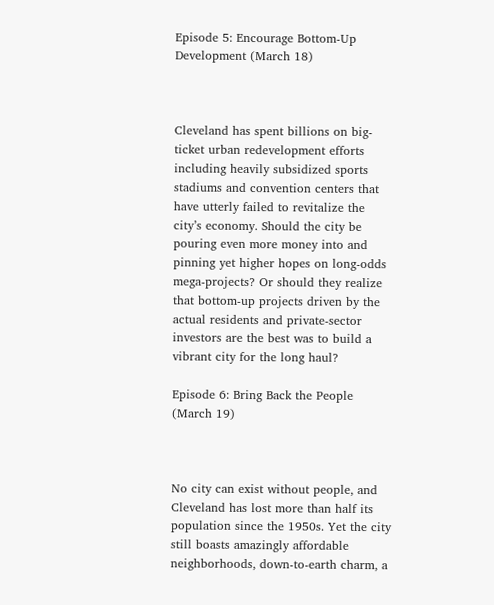Episode 5: Encourage Bottom-Up Development (March 18)



Cleveland has spent billions on big-ticket urban redevelopment efforts including heavily subsidized sports stadiums and convention centers that have utterly failed to revitalize the city’s economy. Should the city be pouring even more money into and pinning yet higher hopes on long-odds mega-projects? Or should they realize that bottom-up projects driven by the actual residents and private-sector investors are the best was to build a vibrant city for the long haul?

Episode 6: Bring Back the People (March 19)



No city can exist without people, and Cleveland has lost more than half its population since the 1950s. Yet the city still boasts amazingly affordable neighborhoods, down-to-earth charm, a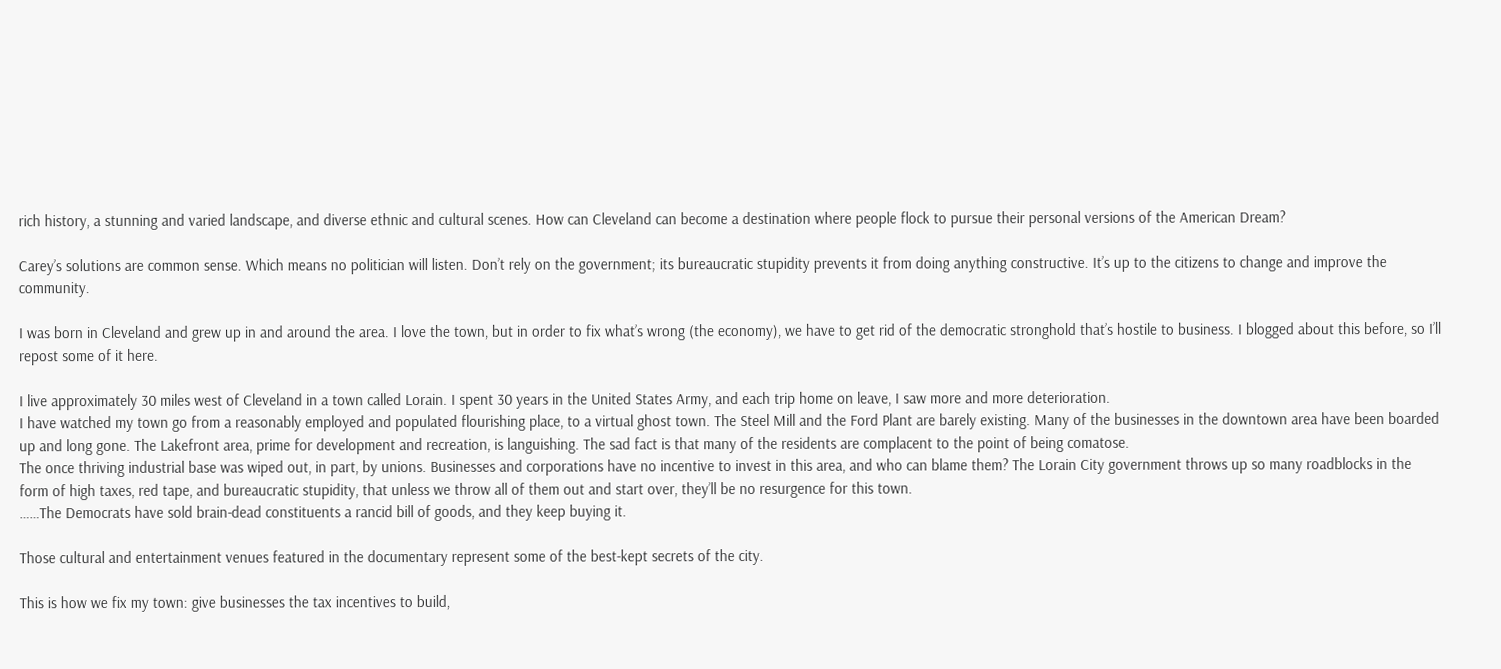rich history, a stunning and varied landscape, and diverse ethnic and cultural scenes. How can Cleveland can become a destination where people flock to pursue their personal versions of the American Dream?

Carey’s solutions are common sense. Which means no politician will listen. Don’t rely on the government; its bureaucratic stupidity prevents it from doing anything constructive. It’s up to the citizens to change and improve the community.

I was born in Cleveland and grew up in and around the area. I love the town, but in order to fix what’s wrong (the economy), we have to get rid of the democratic stronghold that’s hostile to business. I blogged about this before, so I’ll repost some of it here.

I live approximately 30 miles west of Cleveland in a town called Lorain. I spent 30 years in the United States Army, and each trip home on leave, I saw more and more deterioration.
I have watched my town go from a reasonably employed and populated flourishing place, to a virtual ghost town. The Steel Mill and the Ford Plant are barely existing. Many of the businesses in the downtown area have been boarded up and long gone. The Lakefront area, prime for development and recreation, is languishing. The sad fact is that many of the residents are complacent to the point of being comatose.
The once thriving industrial base was wiped out, in part, by unions. Businesses and corporations have no incentive to invest in this area, and who can blame them? The Lorain City government throws up so many roadblocks in the form of high taxes, red tape, and bureaucratic stupidity, that unless we throw all of them out and start over, they’ll be no resurgence for this town.
……The Democrats have sold brain-dead constituents a rancid bill of goods, and they keep buying it.

Those cultural and entertainment venues featured in the documentary represent some of the best-kept secrets of the city.

This is how we fix my town: give businesses the tax incentives to build,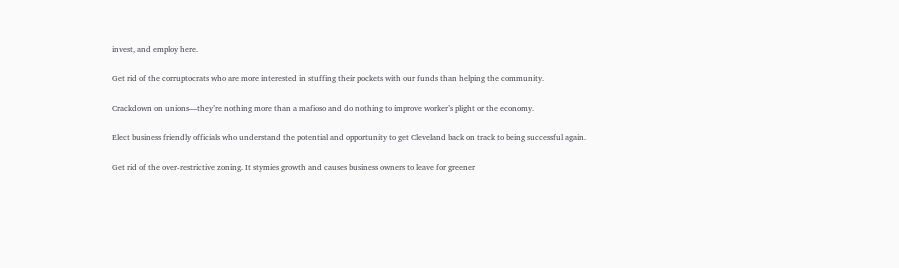invest, and employ here.

Get rid of the corruptocrats who are more interested in stuffing their pockets with our funds than helping the community.

Crackdown on unions—they’re nothing more than a mafioso and do nothing to improve worker’s plight or the economy.

Elect business friendly officials who understand the potential and opportunity to get Cleveland back on track to being successful again.

Get rid of the over-restrictive zoning. It stymies growth and causes business owners to leave for greener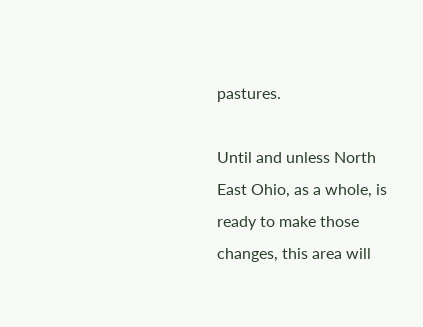pastures.

Until and unless North East Ohio, as a whole, is ready to make those changes, this area will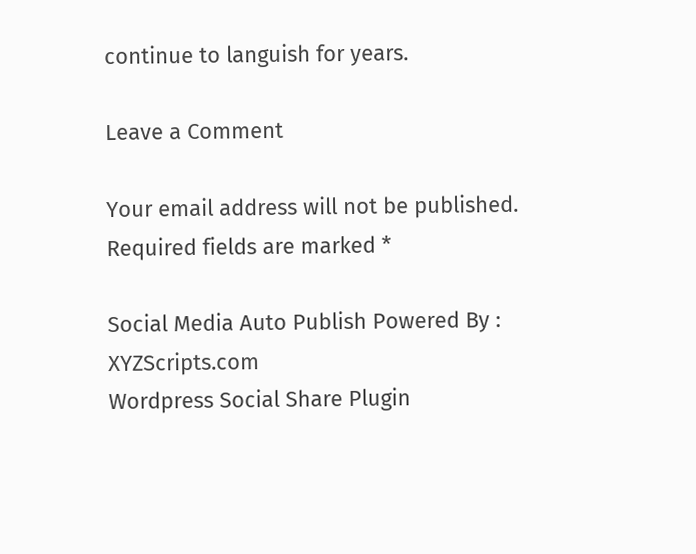continue to languish for years.

Leave a Comment

Your email address will not be published. Required fields are marked *

Social Media Auto Publish Powered By : XYZScripts.com
Wordpress Social Share Plugin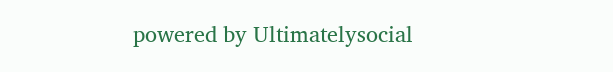powered by Ultimatelysocial